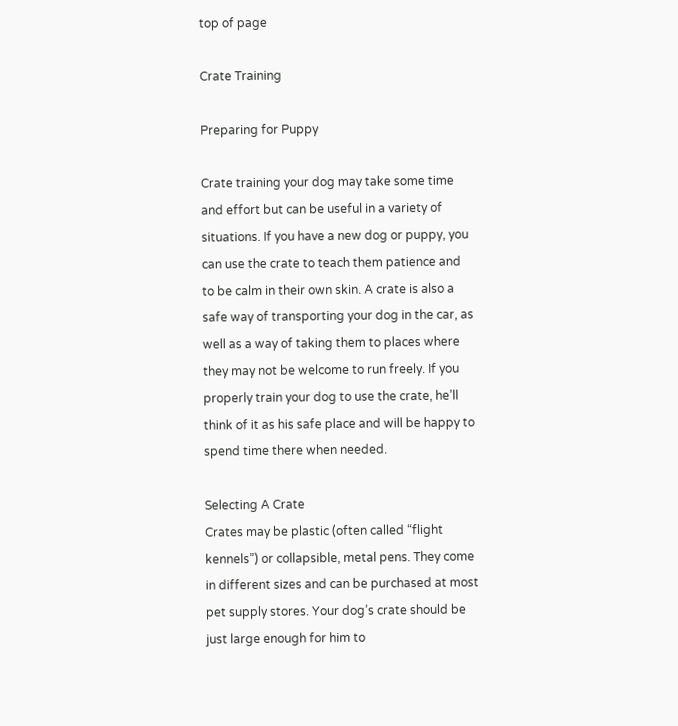top of page

Crate Training

Preparing for Puppy

Crate training your dog may take some time and effort but can be useful in a variety of situations. If you have a new dog or puppy, you can use the crate to teach them patience and to be calm in their own skin. A crate is also a safe way of transporting your dog in the car, as well as a way of taking them to places where they may not be welcome to run freely. If you properly train your dog to use the crate, he’ll think of it as his safe place and will be happy to spend time there when needed.

Selecting A Crate
Crates may be plastic (often called “flight kennels”) or collapsible, metal pens. They come in different sizes and can be purchased at most pet supply stores. Your dog’s crate should be just large enough for him to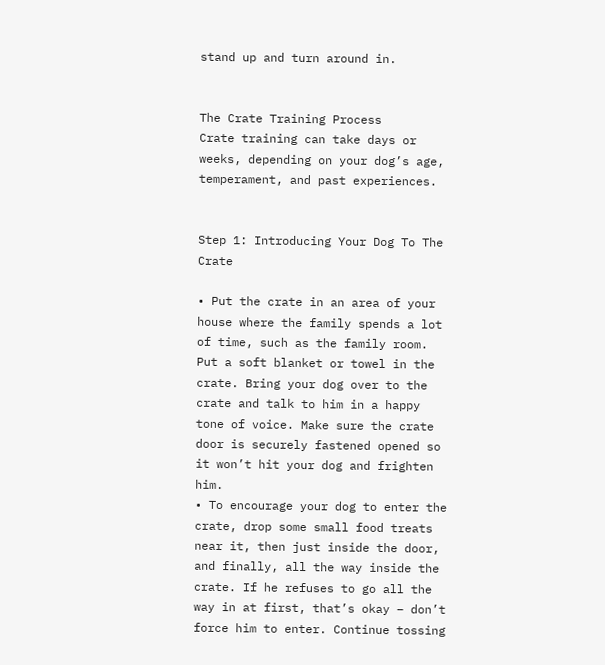stand up and turn around in.


The Crate Training Process
Crate training can take days or weeks, depending on your dog’s age, temperament, and past experiences.


Step 1: Introducing Your Dog To The Crate

• Put the crate in an area of your house where the family spends a lot of time, such as the family room. Put a soft blanket or towel in the crate. Bring your dog over to the crate and talk to him in a happy tone of voice. Make sure the crate door is securely fastened opened so it won’t hit your dog and frighten him.
• To encourage your dog to enter the crate, drop some small food treats near it, then just inside the door, and finally, all the way inside the crate. If he refuses to go all the way in at first, that’s okay – don’t force him to enter. Continue tossing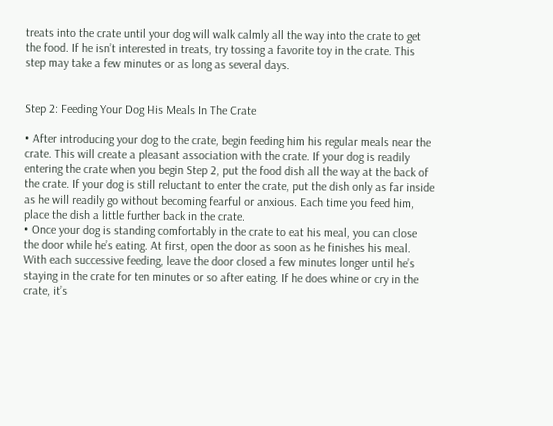treats into the crate until your dog will walk calmly all the way into the crate to get the food. If he isn’t interested in treats, try tossing a favorite toy in the crate. This step may take a few minutes or as long as several days.


Step 2: Feeding Your Dog His Meals In The Crate

• After introducing your dog to the crate, begin feeding him his regular meals near the crate. This will create a pleasant association with the crate. If your dog is readily entering the crate when you begin Step 2, put the food dish all the way at the back of the crate. If your dog is still reluctant to enter the crate, put the dish only as far inside as he will readily go without becoming fearful or anxious. Each time you feed him, place the dish a little further back in the crate.
• Once your dog is standing comfortably in the crate to eat his meal, you can close the door while he’s eating. At first, open the door as soon as he finishes his meal. With each successive feeding, leave the door closed a few minutes longer until he’s staying in the crate for ten minutes or so after eating. If he does whine or cry in the crate, it’s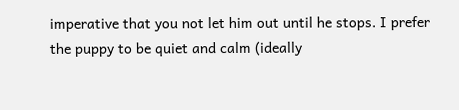imperative that you not let him out until he stops. I prefer the puppy to be quiet and calm (ideally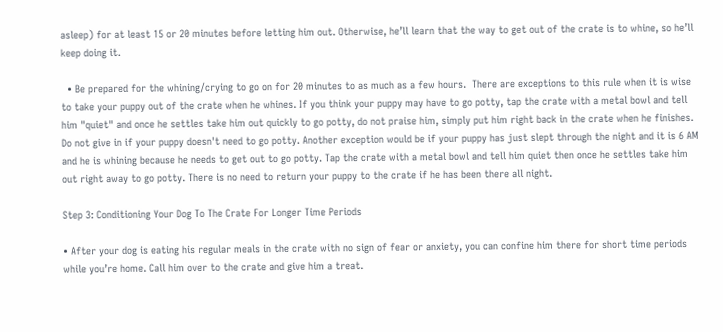asleep) for at least 15 or 20 minutes before letting him out. Otherwise, he’ll learn that the way to get out of the crate is to whine, so he’ll keep doing it.

  • Be prepared for the whining/crying to go on for 20 minutes to as much as a few hours.  There are exceptions to this rule when it is wise to take your puppy out of the crate when he whines. If you think your puppy may have to go potty, tap the crate with a metal bowl and tell him "quiet" and once he settles take him out quickly to go potty, do not praise him, simply put him right back in the crate when he finishes. Do not give in if your puppy doesn't need to go potty. Another exception would be if your puppy has just slept through the night and it is 6 AM and he is whining because he needs to get out to go potty. Tap the crate with a metal bowl and tell him quiet then once he settles take him out right away to go potty. There is no need to return your puppy to the crate if he has been there all night.

Step 3: Conditioning Your Dog To The Crate For Longer Time Periods

• After your dog is eating his regular meals in the crate with no sign of fear or anxiety, you can confine him there for short time periods while you’re home. Call him over to the crate and give him a treat.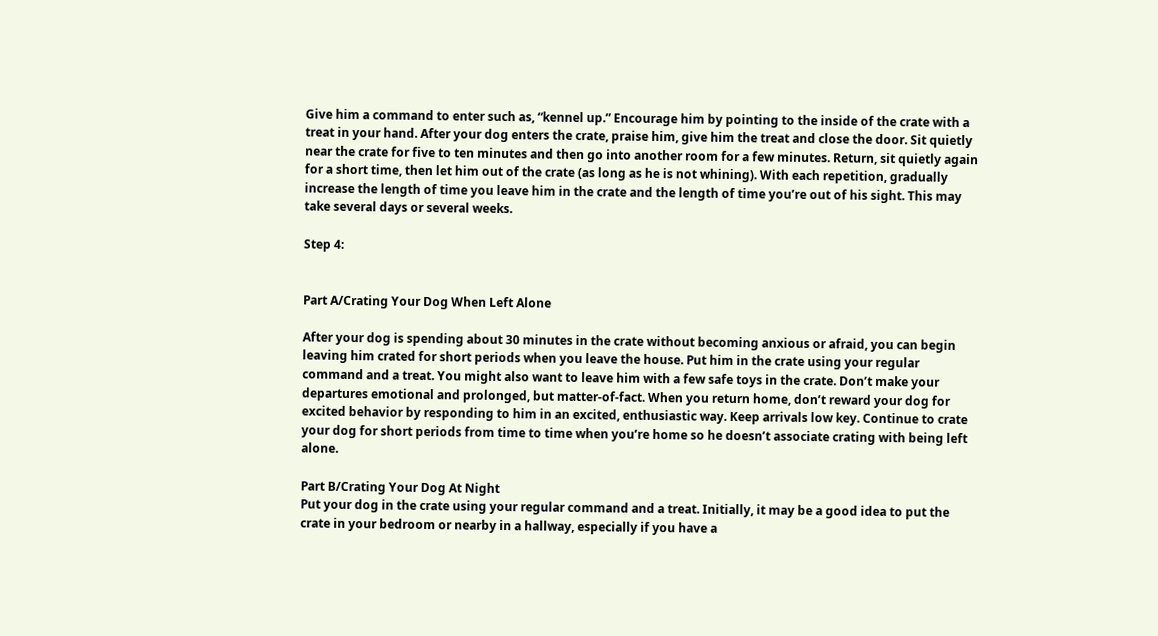Give him a command to enter such as, “kennel up.” Encourage him by pointing to the inside of the crate with a treat in your hand. After your dog enters the crate, praise him, give him the treat and close the door. Sit quietly near the crate for five to ten minutes and then go into another room for a few minutes. Return, sit quietly again for a short time, then let him out of the crate (as long as he is not whining). With each repetition, gradually increase the length of time you leave him in the crate and the length of time you’re out of his sight. This may take several days or several weeks.

Step 4:


Part A/Crating Your Dog When Left Alone

After your dog is spending about 30 minutes in the crate without becoming anxious or afraid, you can begin leaving him crated for short periods when you leave the house. Put him in the crate using your regular command and a treat. You might also want to leave him with a few safe toys in the crate. Don’t make your departures emotional and prolonged, but matter-of-fact. When you return home, don’t reward your dog for excited behavior by responding to him in an excited, enthusiastic way. Keep arrivals low key. Continue to crate your dog for short periods from time to time when you’re home so he doesn’t associate crating with being left alone.

Part B/Crating Your Dog At Night
Put your dog in the crate using your regular command and a treat. Initially, it may be a good idea to put the crate in your bedroom or nearby in a hallway, especially if you have a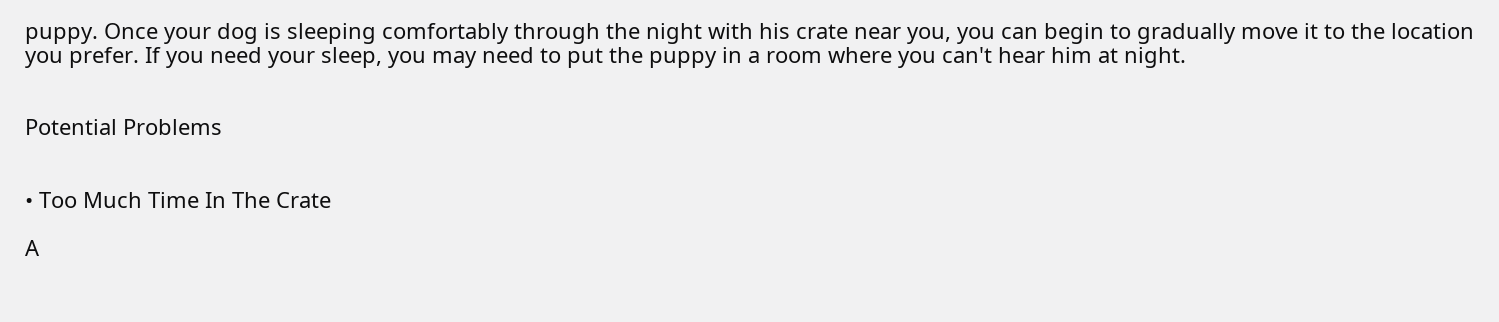puppy. Once your dog is sleeping comfortably through the night with his crate near you, you can begin to gradually move it to the location you prefer. If you need your sleep, you may need to put the puppy in a room where you can't hear him at night.


Potential Problems


• Too Much Time In The Crate

A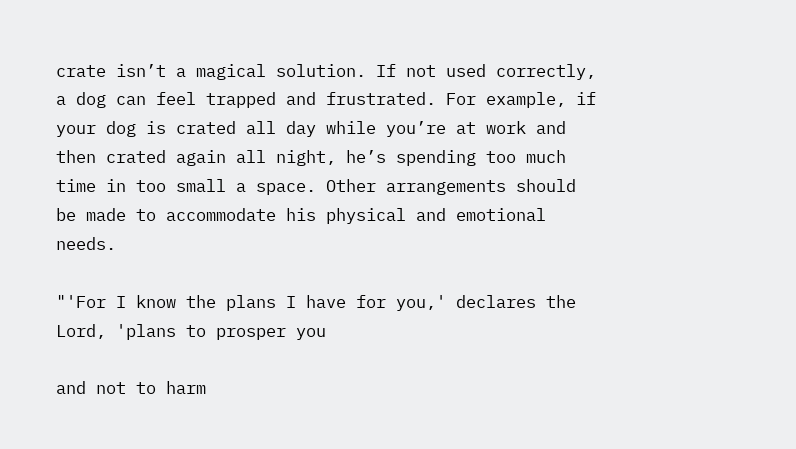crate isn’t a magical solution. If not used correctly, a dog can feel trapped and frustrated. For example, if your dog is crated all day while you’re at work and then crated again all night, he’s spending too much time in too small a space. Other arrangements should be made to accommodate his physical and emotional needs.

"'For I know the plans I have for you,' declares the Lord, 'plans to prosper you

and not to harm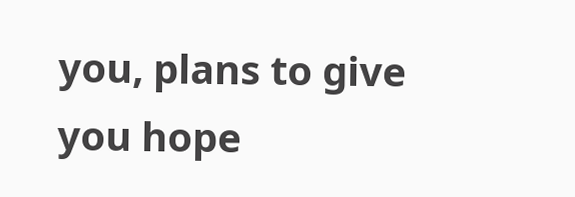you, plans to give you hope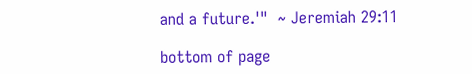and a future.'"  ~ Jeremiah 29:11

bottom of page